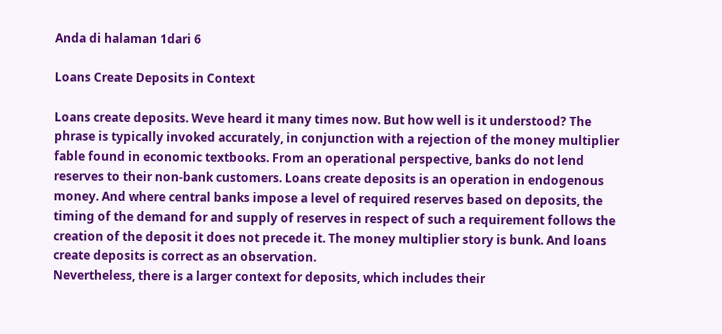Anda di halaman 1dari 6

Loans Create Deposits in Context

Loans create deposits. Weve heard it many times now. But how well is it understood? The
phrase is typically invoked accurately, in conjunction with a rejection of the money multiplier
fable found in economic textbooks. From an operational perspective, banks do not lend
reserves to their non-bank customers. Loans create deposits is an operation in endogenous
money. And where central banks impose a level of required reserves based on deposits, the
timing of the demand for and supply of reserves in respect of such a requirement follows the
creation of the deposit it does not precede it. The money multiplier story is bunk. And loans
create deposits is correct as an observation.
Nevertheless, there is a larger context for deposits, which includes their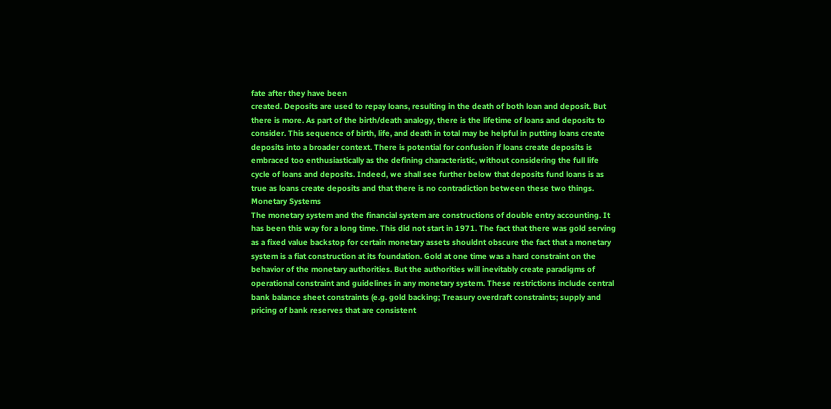fate after they have been
created. Deposits are used to repay loans, resulting in the death of both loan and deposit. But
there is more. As part of the birth/death analogy, there is the lifetime of loans and deposits to
consider. This sequence of birth, life, and death in total may be helpful in putting loans create
deposits into a broader context. There is potential for confusion if loans create deposits is
embraced too enthusiastically as the defining characteristic, without considering the full life
cycle of loans and deposits. Indeed, we shall see further below that deposits fund loans is as
true as loans create deposits and that there is no contradiction between these two things.
Monetary Systems
The monetary system and the financial system are constructions of double entry accounting. It
has been this way for a long time. This did not start in 1971. The fact that there was gold serving
as a fixed value backstop for certain monetary assets shouldnt obscure the fact that a monetary
system is a fiat construction at its foundation. Gold at one time was a hard constraint on the
behavior of the monetary authorities. But the authorities will inevitably create paradigms of
operational constraint and guidelines in any monetary system. These restrictions include central
bank balance sheet constraints (e.g. gold backing; Treasury overdraft constraints; supply and
pricing of bank reserves that are consistent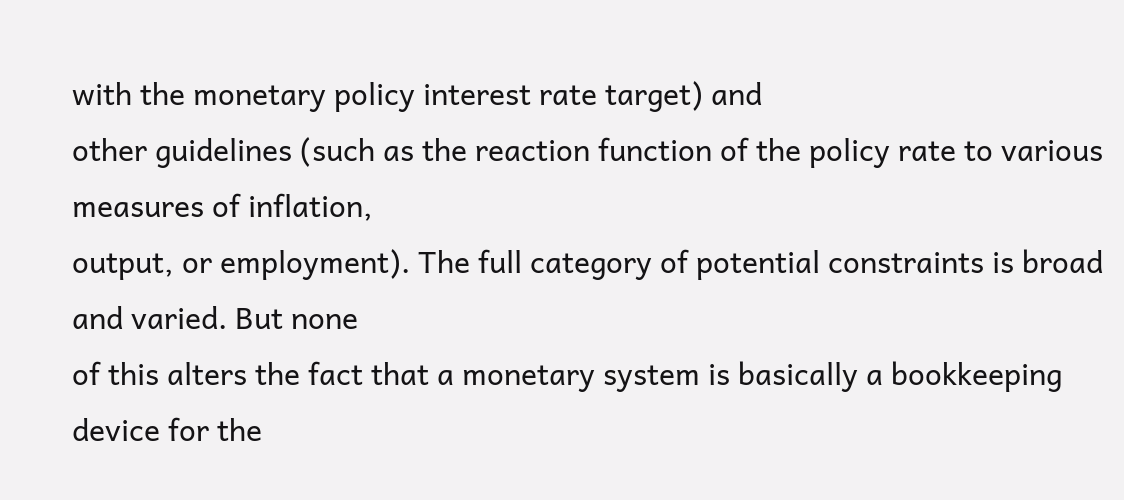with the monetary policy interest rate target) and
other guidelines (such as the reaction function of the policy rate to various measures of inflation,
output, or employment). The full category of potential constraints is broad and varied. But none
of this alters the fact that a monetary system is basically a bookkeeping device for the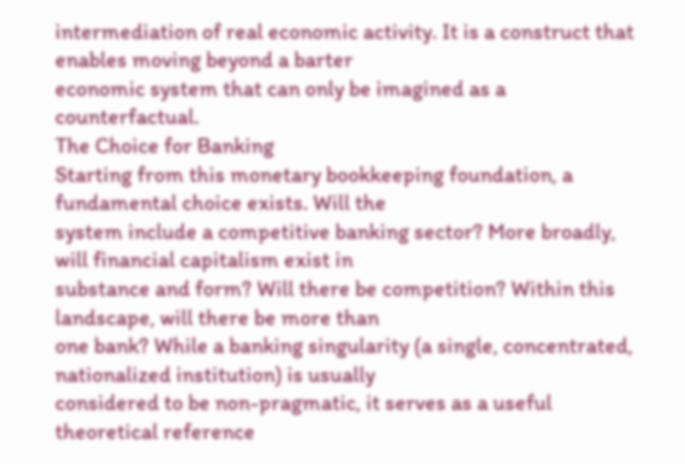intermediation of real economic activity. It is a construct that enables moving beyond a barter
economic system that can only be imagined as a counterfactual.
The Choice for Banking
Starting from this monetary bookkeeping foundation, a fundamental choice exists. Will the
system include a competitive banking sector? More broadly, will financial capitalism exist in
substance and form? Will there be competition? Within this landscape, will there be more than
one bank? While a banking singularity (a single, concentrated, nationalized institution) is usually
considered to be non-pragmatic, it serves as a useful theoretical reference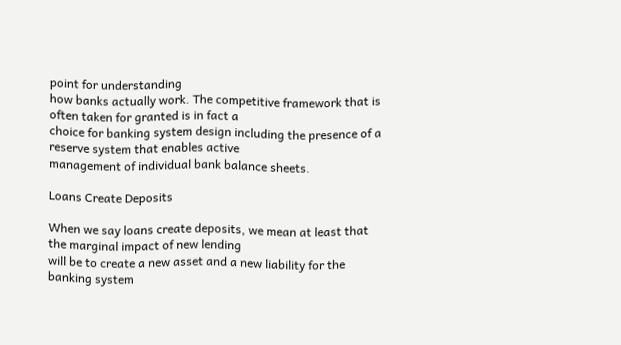point for understanding
how banks actually work. The competitive framework that is often taken for granted is in fact a
choice for banking system design including the presence of a reserve system that enables active
management of individual bank balance sheets.

Loans Create Deposits

When we say loans create deposits, we mean at least that the marginal impact of new lending
will be to create a new asset and a new liability for the banking system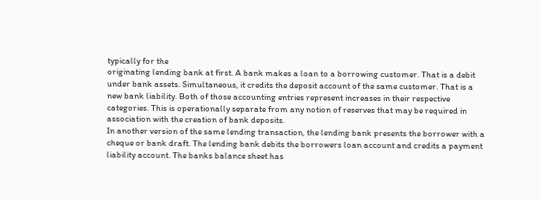typically for the
originating lending bank at first. A bank makes a loan to a borrowing customer. That is a debit
under bank assets. Simultaneous, it credits the deposit account of the same customer. That is a
new bank liability. Both of those accounting entries represent increases in their respective
categories. This is operationally separate from any notion of reserves that may be required in
association with the creation of bank deposits.
In another version of the same lending transaction, the lending bank presents the borrower with a
cheque or bank draft. The lending bank debits the borrowers loan account and credits a payment
liability account. The banks balance sheet has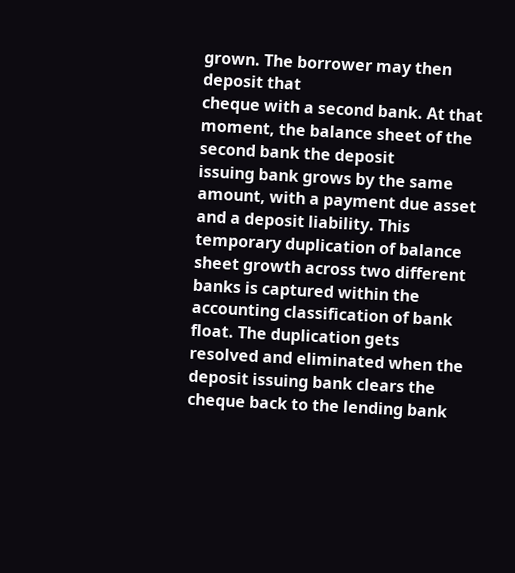grown. The borrower may then deposit that
cheque with a second bank. At that moment, the balance sheet of the second bank the deposit
issuing bank grows by the same amount, with a payment due asset and a deposit liability. This
temporary duplication of balance sheet growth across two different banks is captured within the
accounting classification of bank float. The duplication gets resolved and eliminated when the
deposit issuing bank clears the cheque back to the lending bank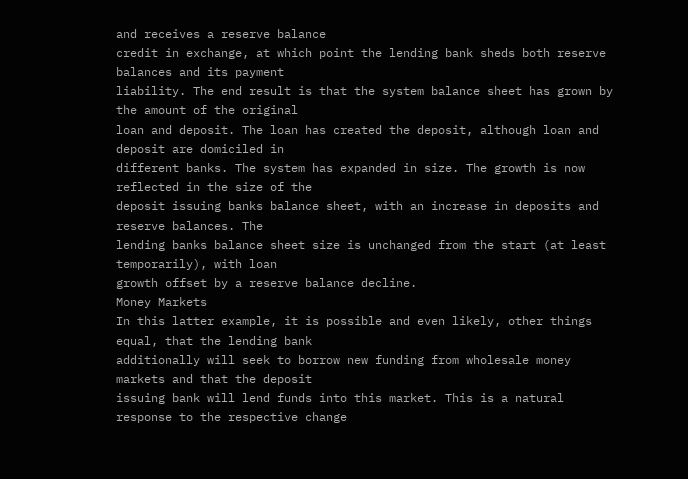and receives a reserve balance
credit in exchange, at which point the lending bank sheds both reserve balances and its payment
liability. The end result is that the system balance sheet has grown by the amount of the original
loan and deposit. The loan has created the deposit, although loan and deposit are domiciled in
different banks. The system has expanded in size. The growth is now reflected in the size of the
deposit issuing banks balance sheet, with an increase in deposits and reserve balances. The
lending banks balance sheet size is unchanged from the start (at least temporarily), with loan
growth offset by a reserve balance decline.
Money Markets
In this latter example, it is possible and even likely, other things equal, that the lending bank
additionally will seek to borrow new funding from wholesale money markets and that the deposit
issuing bank will lend funds into this market. This is a natural response to the respective change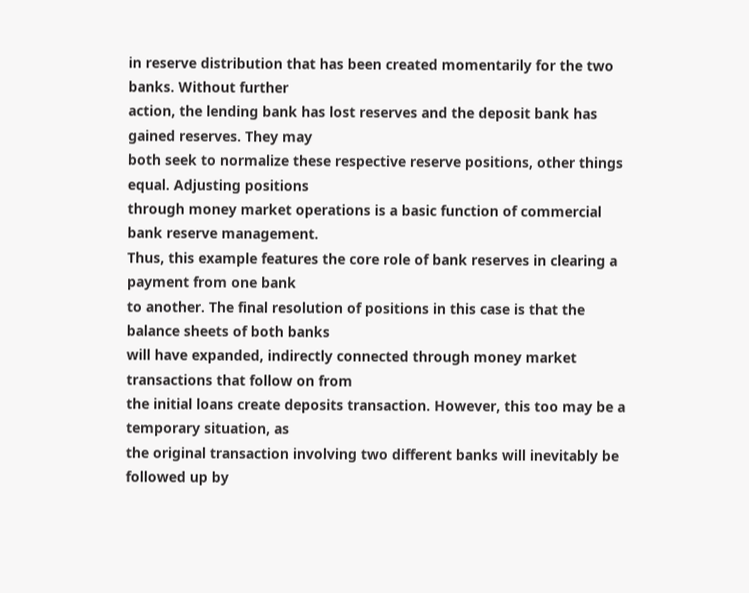in reserve distribution that has been created momentarily for the two banks. Without further
action, the lending bank has lost reserves and the deposit bank has gained reserves. They may
both seek to normalize these respective reserve positions, other things equal. Adjusting positions
through money market operations is a basic function of commercial bank reserve management.
Thus, this example features the core role of bank reserves in clearing a payment from one bank
to another. The final resolution of positions in this case is that the balance sheets of both banks
will have expanded, indirectly connected through money market transactions that follow on from
the initial loans create deposits transaction. However, this too may be a temporary situation, as
the original transaction involving two different banks will inevitably be followed up by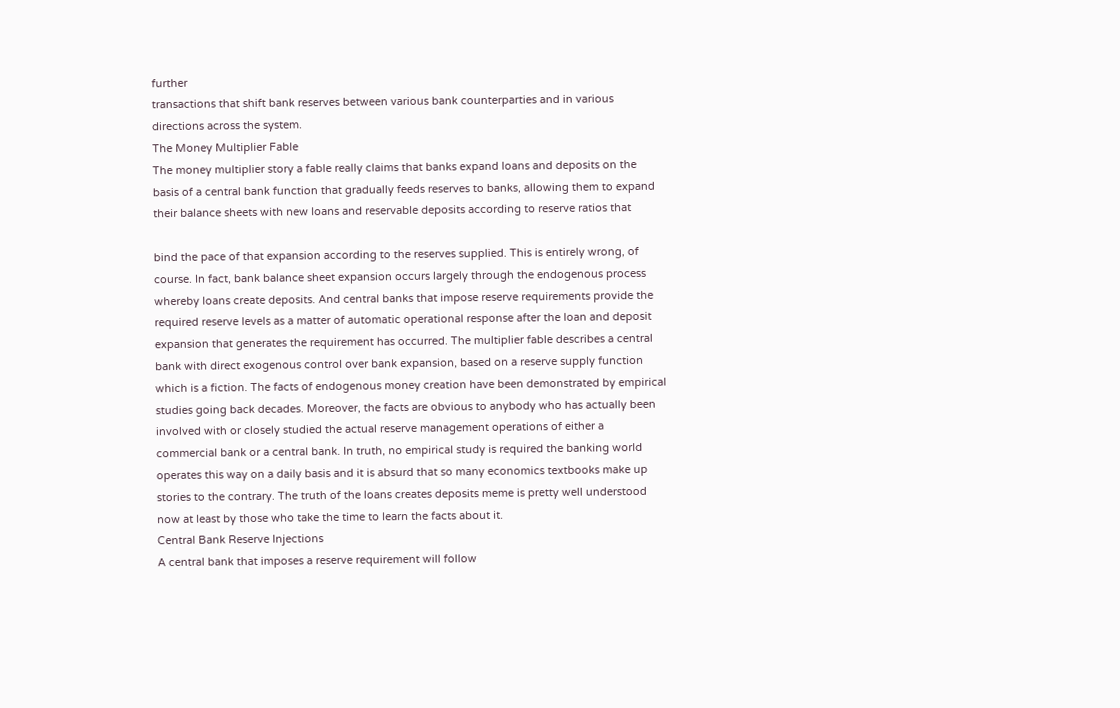further
transactions that shift bank reserves between various bank counterparties and in various
directions across the system.
The Money Multiplier Fable
The money multiplier story a fable really claims that banks expand loans and deposits on the
basis of a central bank function that gradually feeds reserves to banks, allowing them to expand
their balance sheets with new loans and reservable deposits according to reserve ratios that

bind the pace of that expansion according to the reserves supplied. This is entirely wrong, of
course. In fact, bank balance sheet expansion occurs largely through the endogenous process
whereby loans create deposits. And central banks that impose reserve requirements provide the
required reserve levels as a matter of automatic operational response after the loan and deposit
expansion that generates the requirement has occurred. The multiplier fable describes a central
bank with direct exogenous control over bank expansion, based on a reserve supply function
which is a fiction. The facts of endogenous money creation have been demonstrated by empirical
studies going back decades. Moreover, the facts are obvious to anybody who has actually been
involved with or closely studied the actual reserve management operations of either a
commercial bank or a central bank. In truth, no empirical study is required the banking world
operates this way on a daily basis and it is absurd that so many economics textbooks make up
stories to the contrary. The truth of the loans creates deposits meme is pretty well understood
now at least by those who take the time to learn the facts about it.
Central Bank Reserve Injections
A central bank that imposes a reserve requirement will follow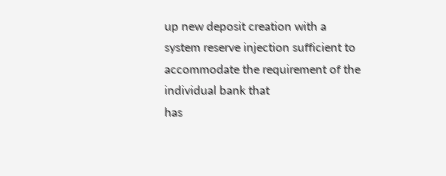up new deposit creation with a
system reserve injection sufficient to accommodate the requirement of the individual bank that
has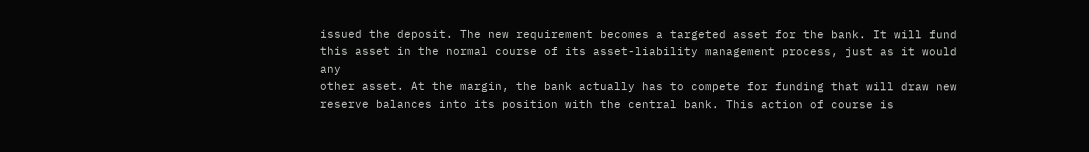issued the deposit. The new requirement becomes a targeted asset for the bank. It will fund
this asset in the normal course of its asset-liability management process, just as it would any
other asset. At the margin, the bank actually has to compete for funding that will draw new
reserve balances into its position with the central bank. This action of course is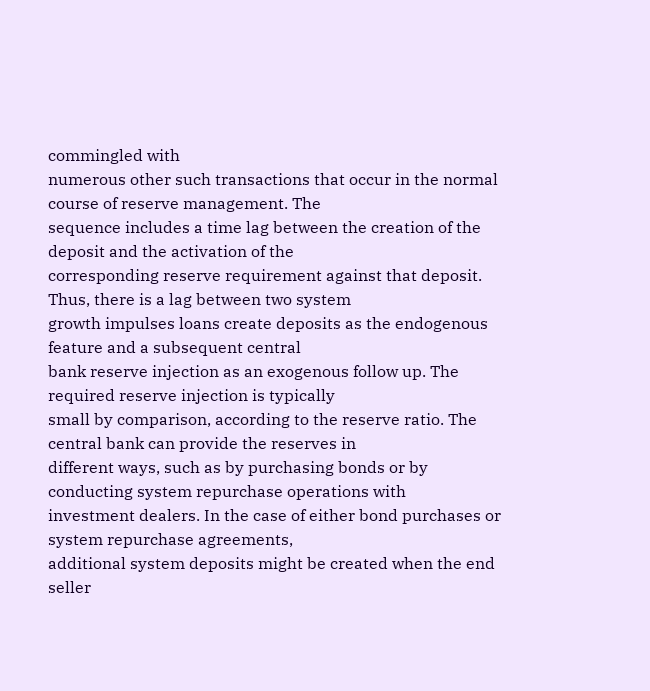commingled with
numerous other such transactions that occur in the normal course of reserve management. The
sequence includes a time lag between the creation of the deposit and the activation of the
corresponding reserve requirement against that deposit. Thus, there is a lag between two system
growth impulses loans create deposits as the endogenous feature and a subsequent central
bank reserve injection as an exogenous follow up. The required reserve injection is typically
small by comparison, according to the reserve ratio. The central bank can provide the reserves in
different ways, such as by purchasing bonds or by conducting system repurchase operations with
investment dealers. In the case of either bond purchases or system repurchase agreements,
additional system deposits might be created when the end seller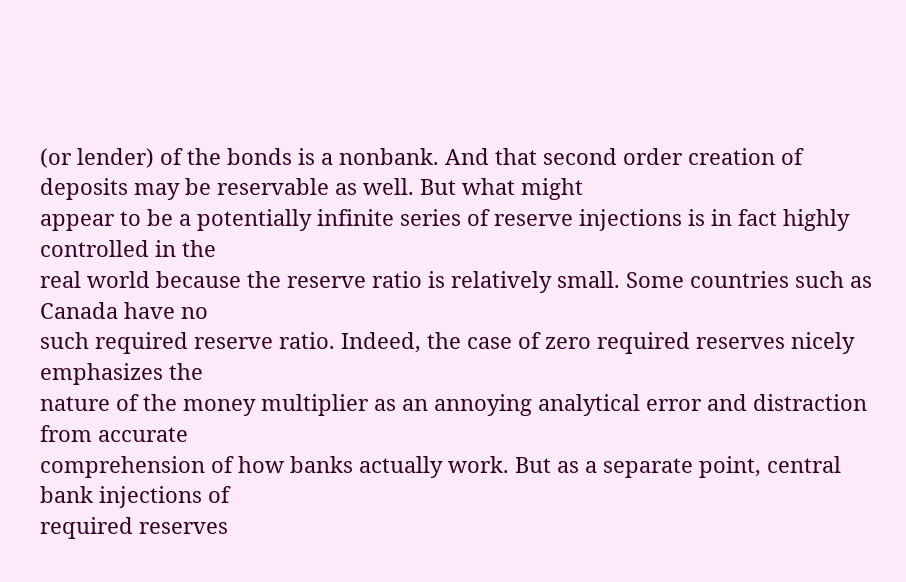(or lender) of the bonds is a nonbank. And that second order creation of deposits may be reservable as well. But what might
appear to be a potentially infinite series of reserve injections is in fact highly controlled in the
real world because the reserve ratio is relatively small. Some countries such as Canada have no
such required reserve ratio. Indeed, the case of zero required reserves nicely emphasizes the
nature of the money multiplier as an annoying analytical error and distraction from accurate
comprehension of how banks actually work. But as a separate point, central bank injections of
required reserves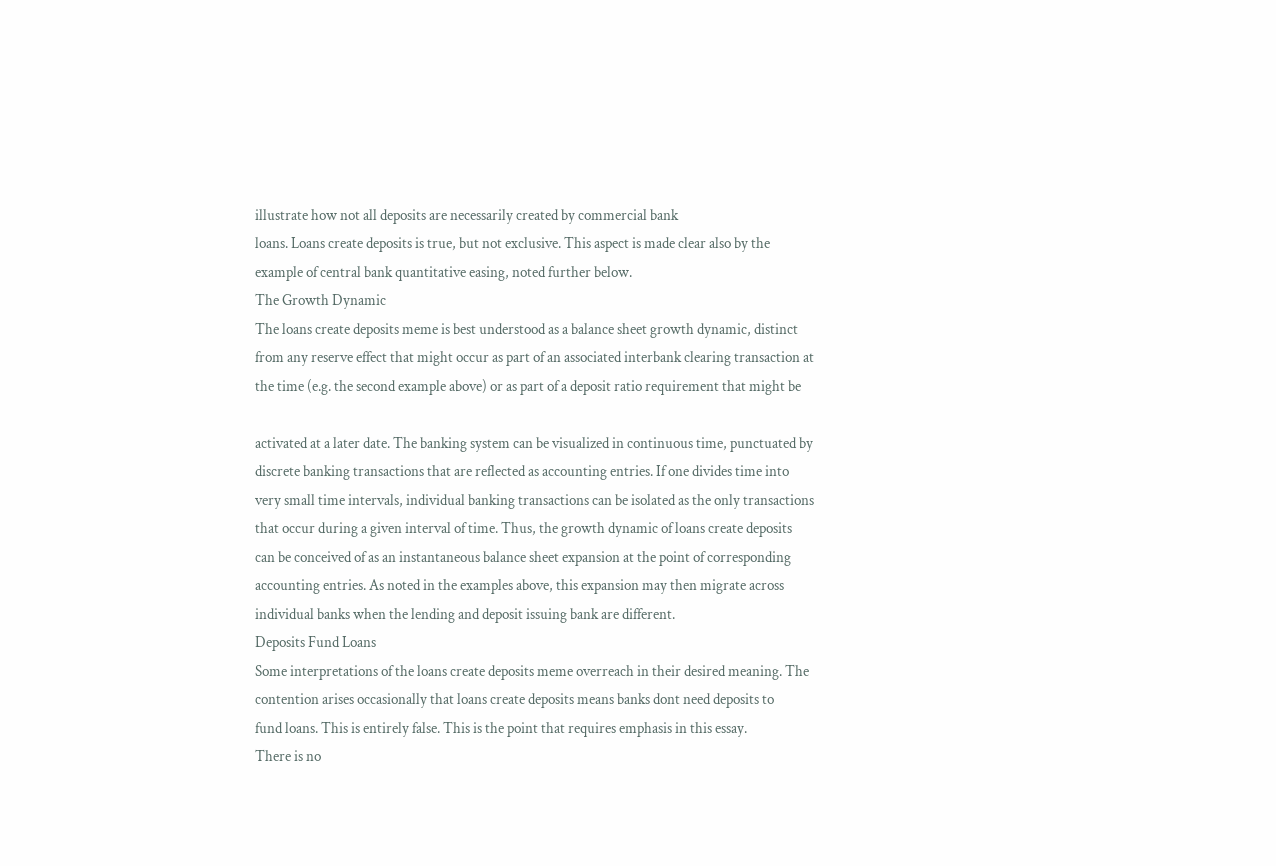illustrate how not all deposits are necessarily created by commercial bank
loans. Loans create deposits is true, but not exclusive. This aspect is made clear also by the
example of central bank quantitative easing, noted further below.
The Growth Dynamic
The loans create deposits meme is best understood as a balance sheet growth dynamic, distinct
from any reserve effect that might occur as part of an associated interbank clearing transaction at
the time (e.g. the second example above) or as part of a deposit ratio requirement that might be

activated at a later date. The banking system can be visualized in continuous time, punctuated by
discrete banking transactions that are reflected as accounting entries. If one divides time into
very small time intervals, individual banking transactions can be isolated as the only transactions
that occur during a given interval of time. Thus, the growth dynamic of loans create deposits
can be conceived of as an instantaneous balance sheet expansion at the point of corresponding
accounting entries. As noted in the examples above, this expansion may then migrate across
individual banks when the lending and deposit issuing bank are different.
Deposits Fund Loans
Some interpretations of the loans create deposits meme overreach in their desired meaning. The
contention arises occasionally that loans create deposits means banks dont need deposits to
fund loans. This is entirely false. This is the point that requires emphasis in this essay.
There is no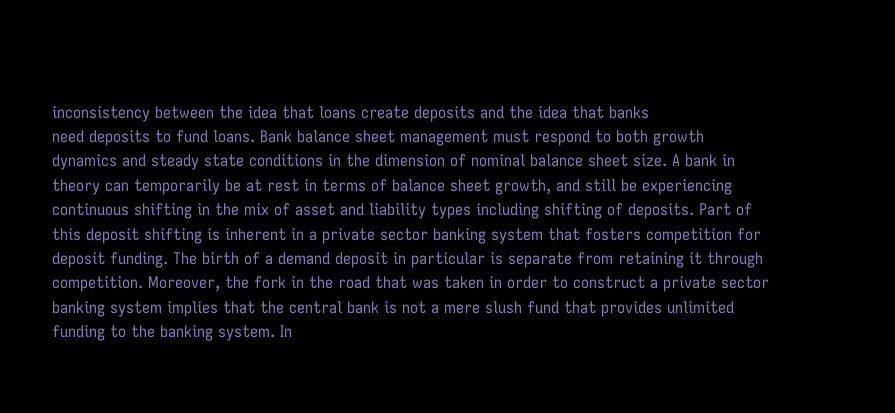inconsistency between the idea that loans create deposits and the idea that banks
need deposits to fund loans. Bank balance sheet management must respond to both growth
dynamics and steady state conditions in the dimension of nominal balance sheet size. A bank in
theory can temporarily be at rest in terms of balance sheet growth, and still be experiencing
continuous shifting in the mix of asset and liability types including shifting of deposits. Part of
this deposit shifting is inherent in a private sector banking system that fosters competition for
deposit funding. The birth of a demand deposit in particular is separate from retaining it through
competition. Moreover, the fork in the road that was taken in order to construct a private sector
banking system implies that the central bank is not a mere slush fund that provides unlimited
funding to the banking system. In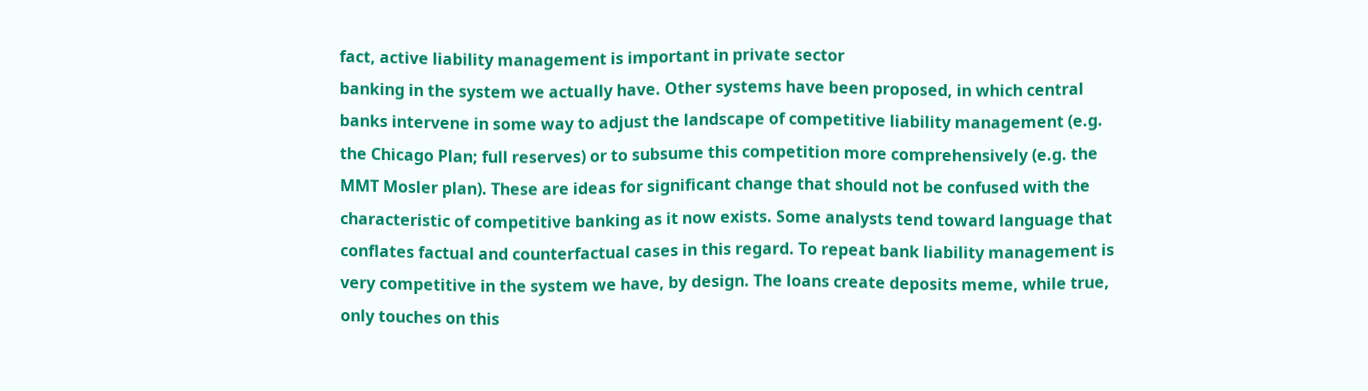fact, active liability management is important in private sector
banking in the system we actually have. Other systems have been proposed, in which central
banks intervene in some way to adjust the landscape of competitive liability management (e.g.
the Chicago Plan; full reserves) or to subsume this competition more comprehensively (e.g. the
MMT Mosler plan). These are ideas for significant change that should not be confused with the
characteristic of competitive banking as it now exists. Some analysts tend toward language that
conflates factual and counterfactual cases in this regard. To repeat bank liability management is
very competitive in the system we have, by design. The loans create deposits meme, while true,
only touches on this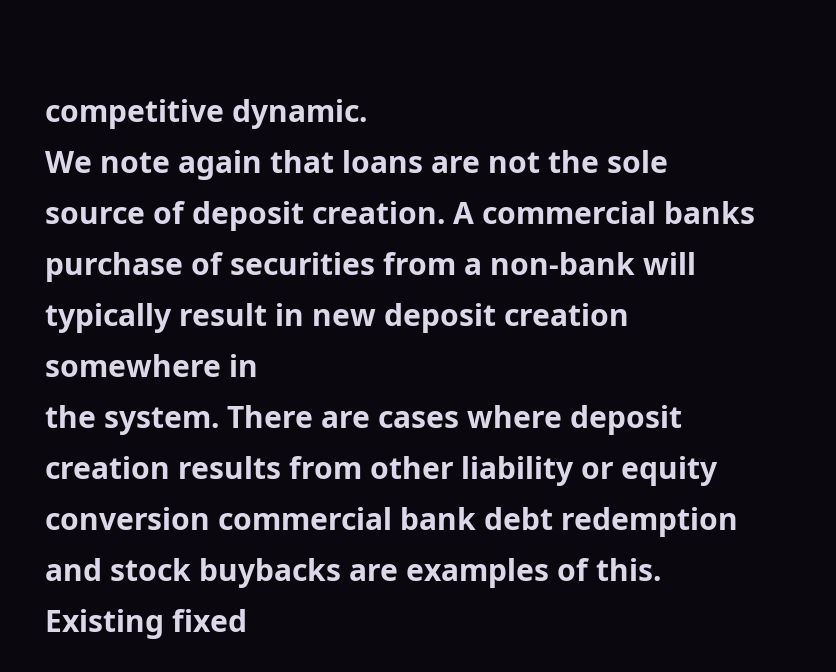competitive dynamic.
We note again that loans are not the sole source of deposit creation. A commercial banks
purchase of securities from a non-bank will typically result in new deposit creation somewhere in
the system. There are cases where deposit creation results from other liability or equity
conversion commercial bank debt redemption and stock buybacks are examples of this.
Existing fixed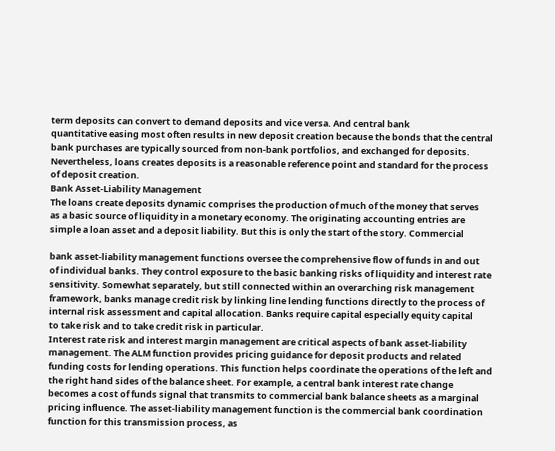term deposits can convert to demand deposits and vice versa. And central bank
quantitative easing most often results in new deposit creation because the bonds that the central
bank purchases are typically sourced from non-bank portfolios, and exchanged for deposits.
Nevertheless, loans creates deposits is a reasonable reference point and standard for the process
of deposit creation.
Bank Asset-Liability Management
The loans create deposits dynamic comprises the production of much of the money that serves
as a basic source of liquidity in a monetary economy. The originating accounting entries are
simple a loan asset and a deposit liability. But this is only the start of the story. Commercial

bank asset-liability management functions oversee the comprehensive flow of funds in and out
of individual banks. They control exposure to the basic banking risks of liquidity and interest rate
sensitivity. Somewhat separately, but still connected within an overarching risk management
framework, banks manage credit risk by linking line lending functions directly to the process of
internal risk assessment and capital allocation. Banks require capital especially equity capital
to take risk and to take credit risk in particular.
Interest rate risk and interest margin management are critical aspects of bank asset-liability
management. The ALM function provides pricing guidance for deposit products and related
funding costs for lending operations. This function helps coordinate the operations of the left and
the right hand sides of the balance sheet. For example, a central bank interest rate change
becomes a cost of funds signal that transmits to commercial bank balance sheets as a marginal
pricing influence. The asset-liability management function is the commercial bank coordination
function for this transmission process, as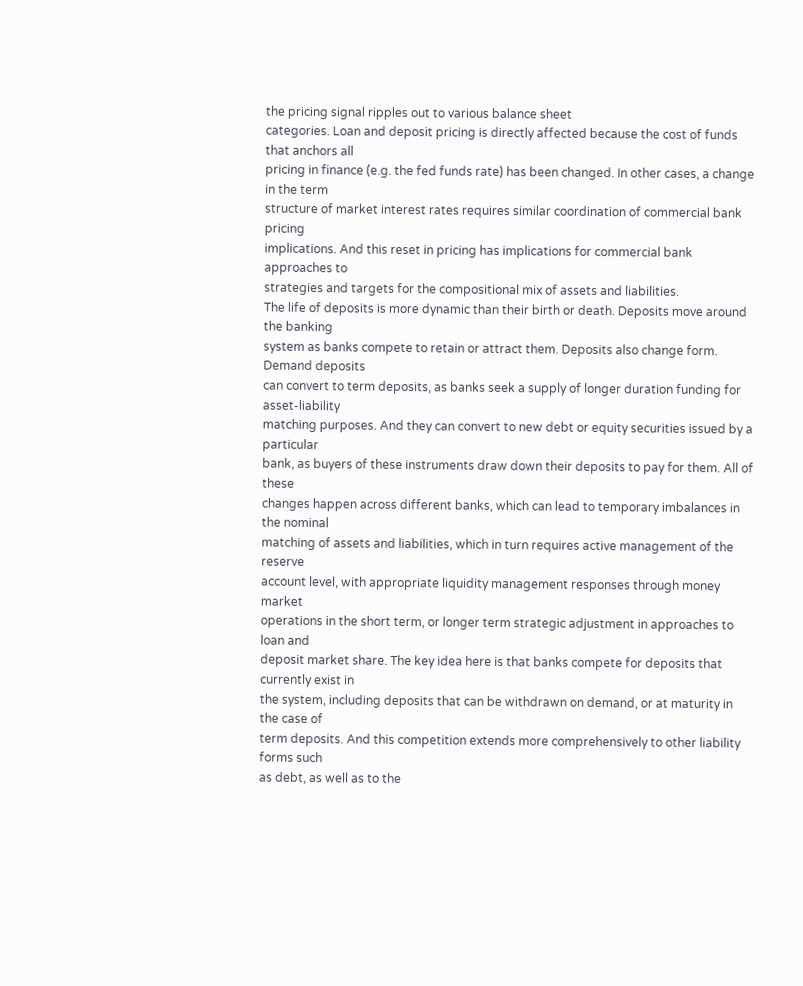the pricing signal ripples out to various balance sheet
categories. Loan and deposit pricing is directly affected because the cost of funds that anchors all
pricing in finance (e.g. the fed funds rate) has been changed. In other cases, a change in the term
structure of market interest rates requires similar coordination of commercial bank pricing
implications. And this reset in pricing has implications for commercial bank approaches to
strategies and targets for the compositional mix of assets and liabilities.
The life of deposits is more dynamic than their birth or death. Deposits move around the banking
system as banks compete to retain or attract them. Deposits also change form. Demand deposits
can convert to term deposits, as banks seek a supply of longer duration funding for asset-liability
matching purposes. And they can convert to new debt or equity securities issued by a particular
bank, as buyers of these instruments draw down their deposits to pay for them. All of these
changes happen across different banks, which can lead to temporary imbalances in the nominal
matching of assets and liabilities, which in turn requires active management of the reserve
account level, with appropriate liquidity management responses through money market
operations in the short term, or longer term strategic adjustment in approaches to loan and
deposit market share. The key idea here is that banks compete for deposits that currently exist in
the system, including deposits that can be withdrawn on demand, or at maturity in the case of
term deposits. And this competition extends more comprehensively to other liability forms such
as debt, as well as to the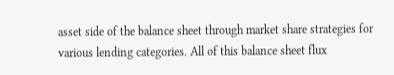asset side of the balance sheet through market share strategies for
various lending categories. All of this balance sheet flux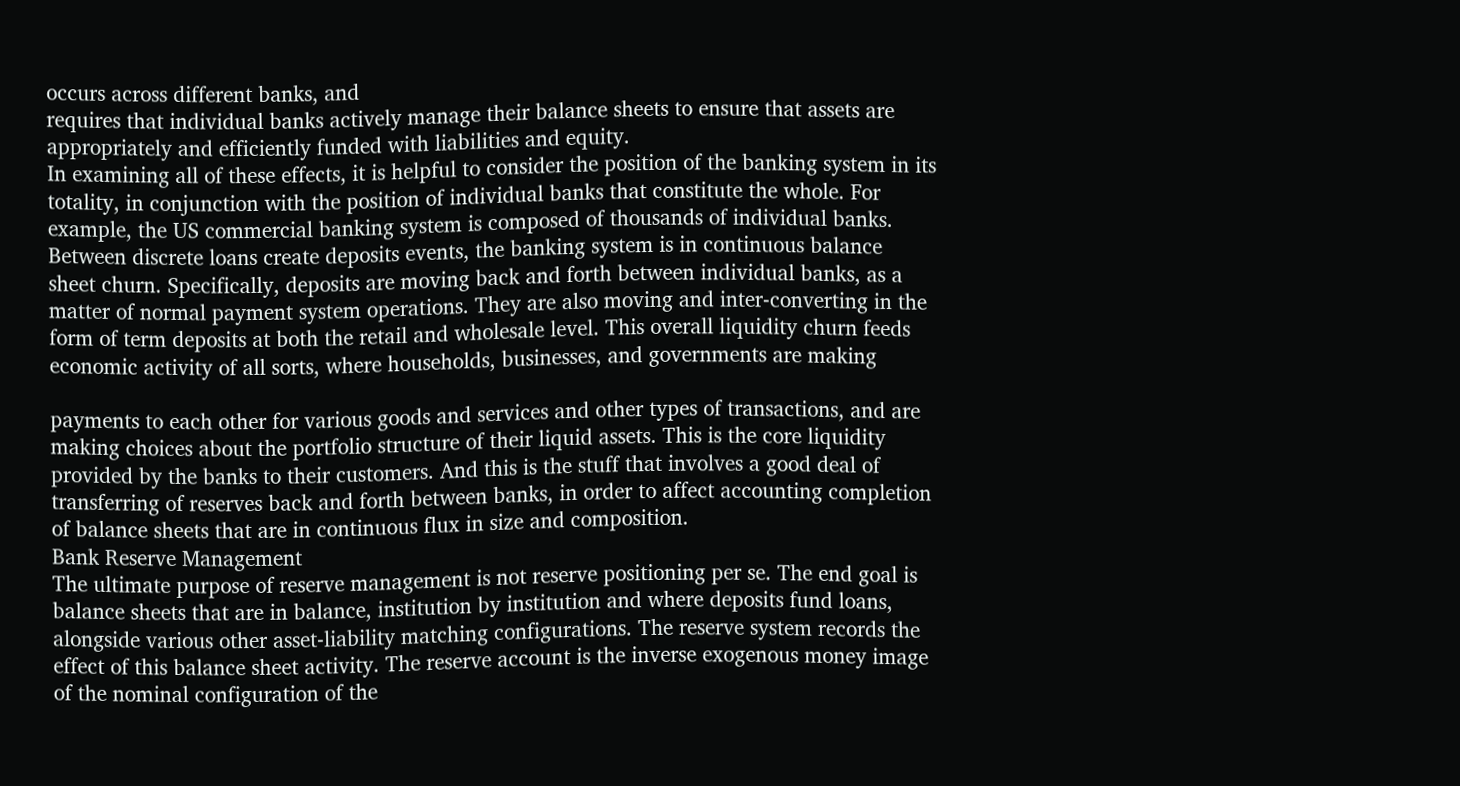occurs across different banks, and
requires that individual banks actively manage their balance sheets to ensure that assets are
appropriately and efficiently funded with liabilities and equity.
In examining all of these effects, it is helpful to consider the position of the banking system in its
totality, in conjunction with the position of individual banks that constitute the whole. For
example, the US commercial banking system is composed of thousands of individual banks.
Between discrete loans create deposits events, the banking system is in continuous balance
sheet churn. Specifically, deposits are moving back and forth between individual banks, as a
matter of normal payment system operations. They are also moving and inter-converting in the
form of term deposits at both the retail and wholesale level. This overall liquidity churn feeds
economic activity of all sorts, where households, businesses, and governments are making

payments to each other for various goods and services and other types of transactions, and are
making choices about the portfolio structure of their liquid assets. This is the core liquidity
provided by the banks to their customers. And this is the stuff that involves a good deal of
transferring of reserves back and forth between banks, in order to affect accounting completion
of balance sheets that are in continuous flux in size and composition.
Bank Reserve Management
The ultimate purpose of reserve management is not reserve positioning per se. The end goal is
balance sheets that are in balance, institution by institution and where deposits fund loans,
alongside various other asset-liability matching configurations. The reserve system records the
effect of this balance sheet activity. The reserve account is the inverse exogenous money image
of the nominal configuration of the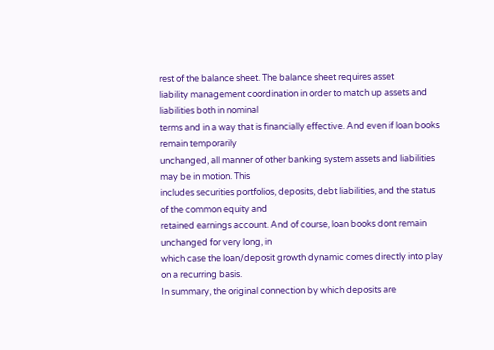rest of the balance sheet. The balance sheet requires asset
liability management coordination in order to match up assets and liabilities both in nominal
terms and in a way that is financially effective. And even if loan books remain temporarily
unchanged, all manner of other banking system assets and liabilities may be in motion. This
includes securities portfolios, deposits, debt liabilities, and the status of the common equity and
retained earnings account. And of course, loan books dont remain unchanged for very long, in
which case the loan/deposit growth dynamic comes directly into play on a recurring basis.
In summary, the original connection by which deposits are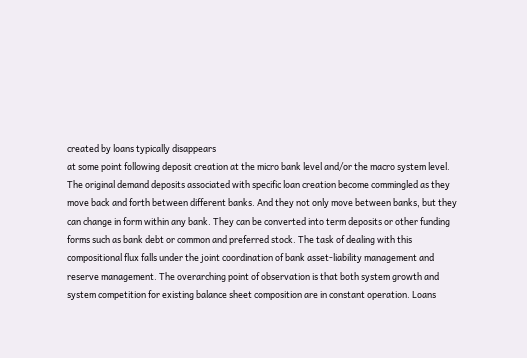created by loans typically disappears
at some point following deposit creation at the micro bank level and/or the macro system level.
The original demand deposits associated with specific loan creation become commingled as they
move back and forth between different banks. And they not only move between banks, but they
can change in form within any bank. They can be converted into term deposits or other funding
forms such as bank debt or common and preferred stock. The task of dealing with this
compositional flux falls under the joint coordination of bank asset-liability management and
reserve management. The overarching point of observation is that both system growth and
system competition for existing balance sheet composition are in constant operation. Loans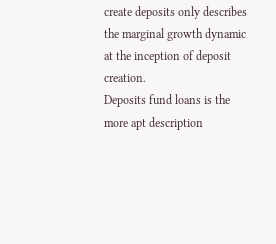create deposits only describes the marginal growth dynamic at the inception of deposit creation.
Deposits fund loans is the more apt description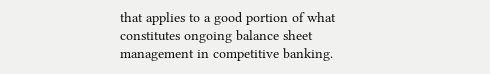that applies to a good portion of what
constitutes ongoing balance sheet management in competitive banking.